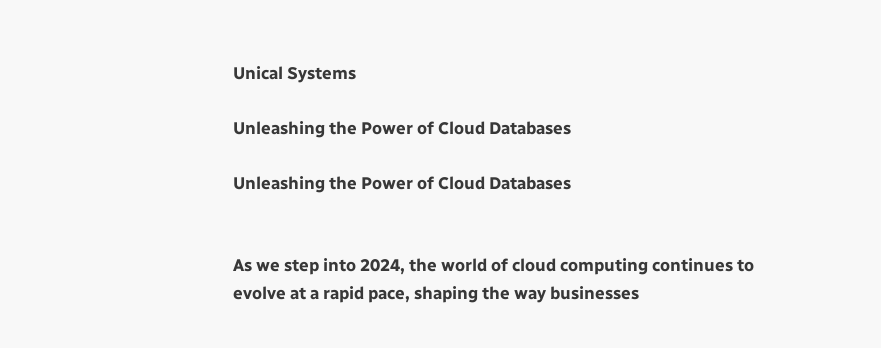Unical Systems

Unleashing the Power of Cloud Databases

Unleashing the Power of Cloud Databases


As we step into 2024, the world of cloud computing continues to evolve at a rapid pace, shaping the way businesses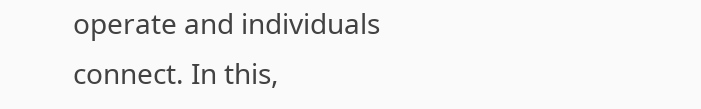operate and individuals connect. In this,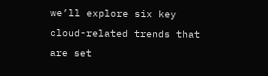we’ll explore six key cloud-related trends that are set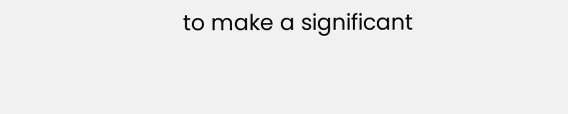to make a significant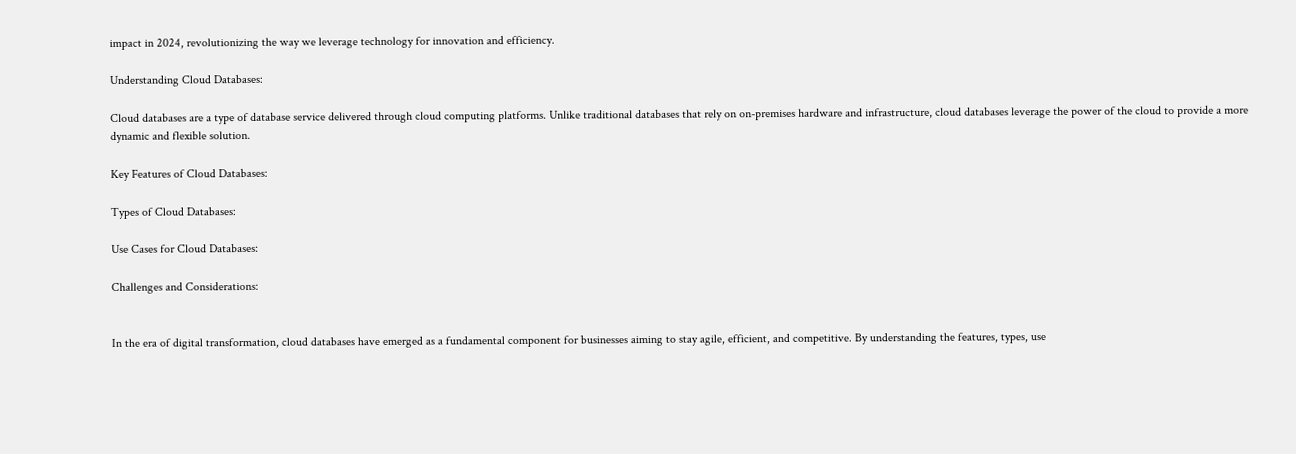impact in 2024, revolutionizing the way we leverage technology for innovation and efficiency.

Understanding Cloud Databases:

Cloud databases are a type of database service delivered through cloud computing platforms. Unlike traditional databases that rely on on-premises hardware and infrastructure, cloud databases leverage the power of the cloud to provide a more dynamic and flexible solution.

Key Features of Cloud Databases:

Types of Cloud Databases:

Use Cases for Cloud Databases:

Challenges and Considerations:


In the era of digital transformation, cloud databases have emerged as a fundamental component for businesses aiming to stay agile, efficient, and competitive. By understanding the features, types, use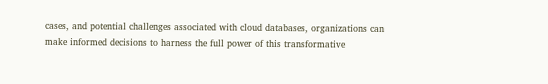cases, and potential challenges associated with cloud databases, organizations can make informed decisions to harness the full power of this transformative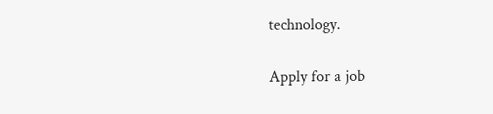technology.

Apply for a job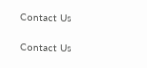Contact Us

Contact Us